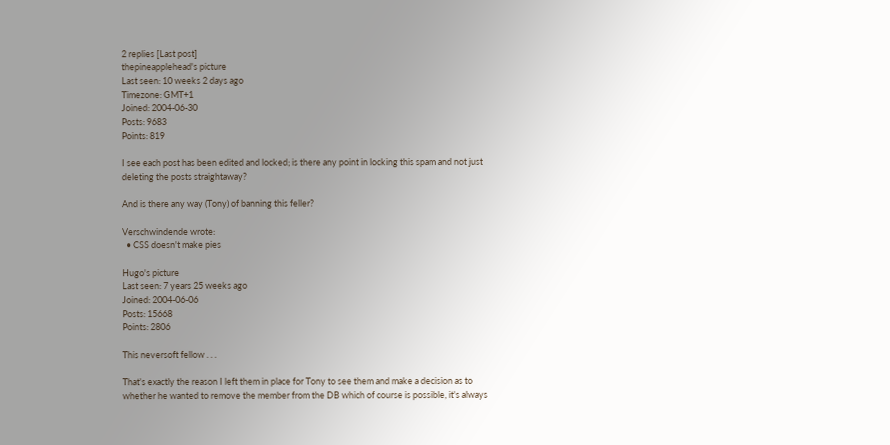2 replies [Last post]
thepineapplehead's picture
Last seen: 10 weeks 2 days ago
Timezone: GMT+1
Joined: 2004-06-30
Posts: 9683
Points: 819

I see each post has been edited and locked; is there any point in locking this spam and not just deleting the posts straightaway?

And is there any way (Tony) of banning this feller?

Verschwindende wrote:
  • CSS doesn't make pies

Hugo's picture
Last seen: 7 years 25 weeks ago
Joined: 2004-06-06
Posts: 15668
Points: 2806

This neversoft fellow . . .

That's exactly the reason I left them in place for Tony to see them and make a decision as to whether he wanted to remove the member from the DB which of course is possible, it's always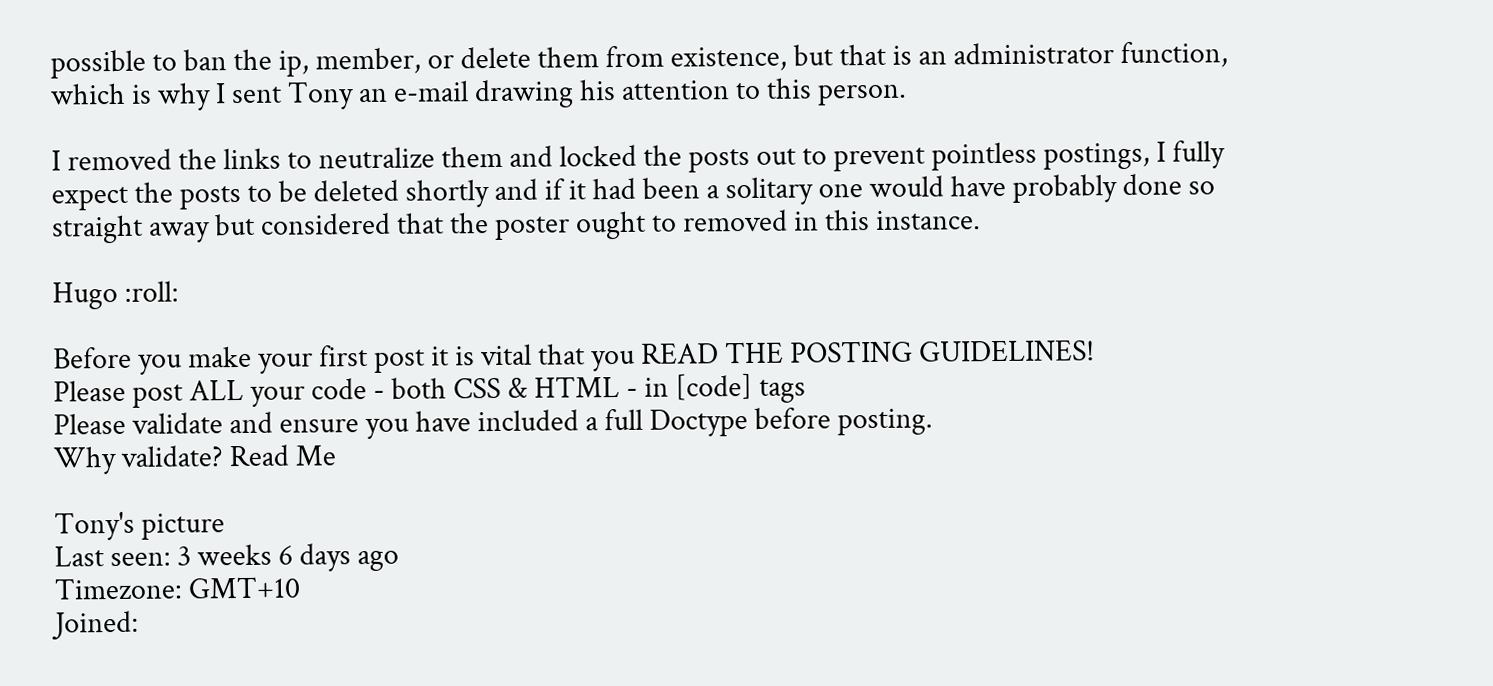possible to ban the ip, member, or delete them from existence, but that is an administrator function, which is why I sent Tony an e-mail drawing his attention to this person.

I removed the links to neutralize them and locked the posts out to prevent pointless postings, I fully expect the posts to be deleted shortly and if it had been a solitary one would have probably done so straight away but considered that the poster ought to removed in this instance.

Hugo :roll:

Before you make your first post it is vital that you READ THE POSTING GUIDELINES!
Please post ALL your code - both CSS & HTML - in [code] tags
Please validate and ensure you have included a full Doctype before posting.
Why validate? Read Me

Tony's picture
Last seen: 3 weeks 6 days ago
Timezone: GMT+10
Joined: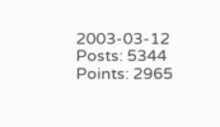2003-03-12
Posts: 5344
Points: 2965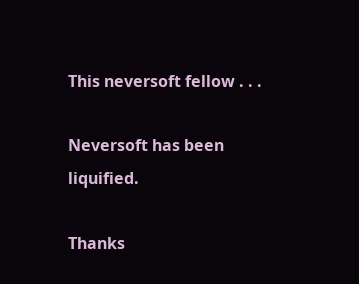This neversoft fellow . . .

Neversoft has been liquified.

Thanks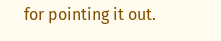for pointing it out.